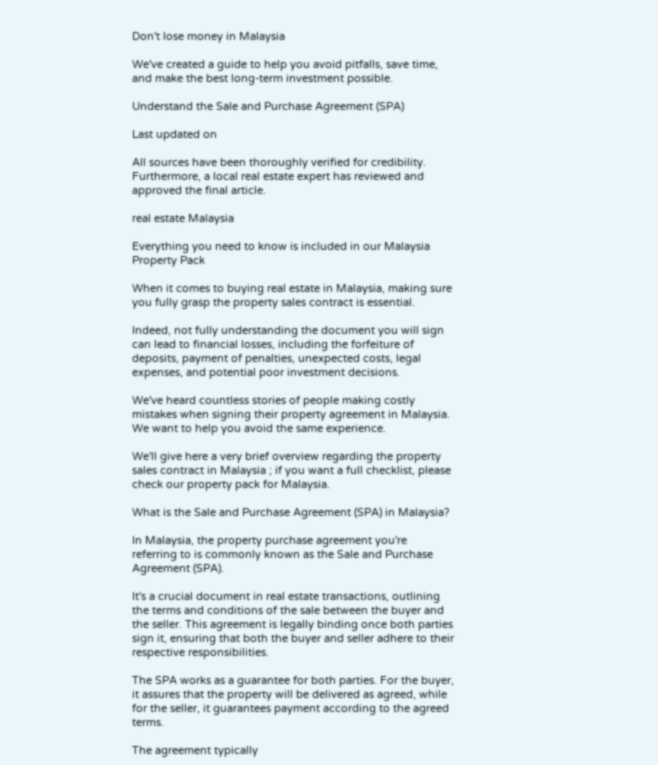Don't lose money in Malaysia

We've created a guide to help you avoid pitfalls, save time, and make the best long-term investment possible.

Understand the Sale and Purchase Agreement (SPA)

Last updated on

All sources have been thoroughly verified for credibility. Furthermore, a local real estate expert has reviewed and approved the final article.

real estate Malaysia

Everything you need to know is included in our Malaysia Property Pack

When it comes to buying real estate in Malaysia, making sure you fully grasp the property sales contract is essential.

Indeed, not fully understanding the document you will sign can lead to financial losses, including the forfeiture of deposits, payment of penalties, unexpected costs, legal expenses, and potential poor investment decisions.

We've heard countless stories of people making costly mistakes when signing their property agreement in Malaysia. We want to help you avoid the same experience.

We'll give here a very brief overview regarding the property sales contract in Malaysia ; if you want a full checklist, please check our property pack for Malaysia.

What is the Sale and Purchase Agreement (SPA) in Malaysia?

In Malaysia, the property purchase agreement you're referring to is commonly known as the Sale and Purchase Agreement (SPA).

It's a crucial document in real estate transactions, outlining the terms and conditions of the sale between the buyer and the seller. This agreement is legally binding once both parties sign it, ensuring that both the buyer and seller adhere to their respective responsibilities.

The SPA works as a guarantee for both parties. For the buyer, it assures that the property will be delivered as agreed, while for the seller, it guarantees payment according to the agreed terms.

The agreement typically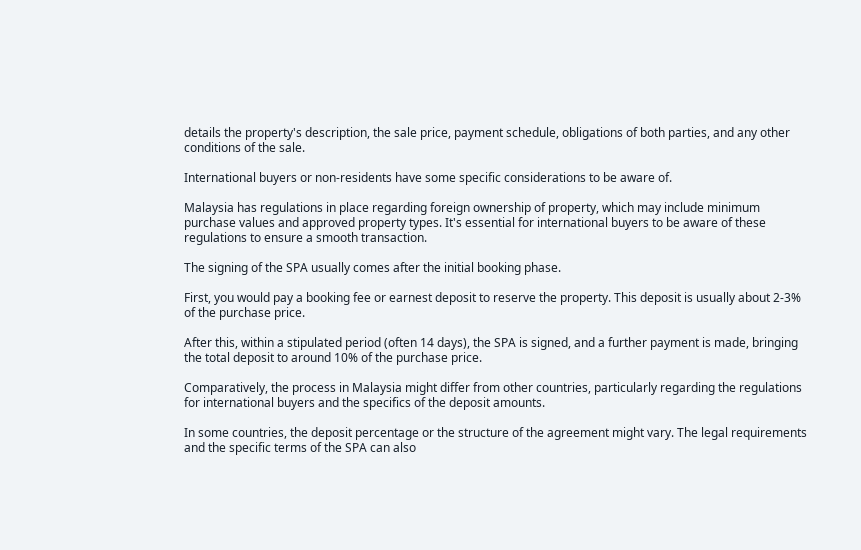details the property's description, the sale price, payment schedule, obligations of both parties, and any other conditions of the sale.

International buyers or non-residents have some specific considerations to be aware of.

Malaysia has regulations in place regarding foreign ownership of property, which may include minimum purchase values and approved property types. It's essential for international buyers to be aware of these regulations to ensure a smooth transaction.

The signing of the SPA usually comes after the initial booking phase.

First, you would pay a booking fee or earnest deposit to reserve the property. This deposit is usually about 2-3% of the purchase price.

After this, within a stipulated period (often 14 days), the SPA is signed, and a further payment is made, bringing the total deposit to around 10% of the purchase price.

Comparatively, the process in Malaysia might differ from other countries, particularly regarding the regulations for international buyers and the specifics of the deposit amounts.

In some countries, the deposit percentage or the structure of the agreement might vary. The legal requirements and the specific terms of the SPA can also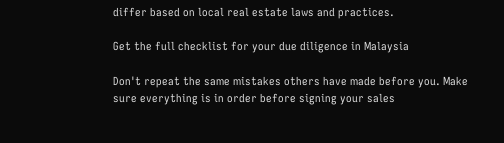differ based on local real estate laws and practices.

Get the full checklist for your due diligence in Malaysia

Don't repeat the same mistakes others have made before you. Make sure everything is in order before signing your sales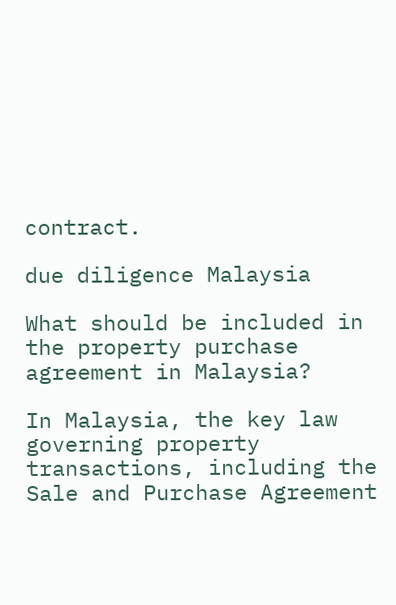contract.

due diligence Malaysia

What should be included in the property purchase agreement in Malaysia?

In Malaysia, the key law governing property transactions, including the Sale and Purchase Agreement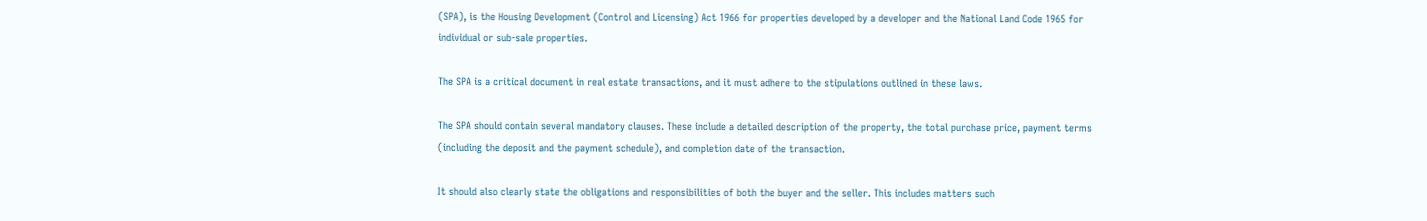(SPA), is the Housing Development (Control and Licensing) Act 1966 for properties developed by a developer and the National Land Code 1965 for individual or sub-sale properties.

The SPA is a critical document in real estate transactions, and it must adhere to the stipulations outlined in these laws.

The SPA should contain several mandatory clauses. These include a detailed description of the property, the total purchase price, payment terms (including the deposit and the payment schedule), and completion date of the transaction.

It should also clearly state the obligations and responsibilities of both the buyer and the seller. This includes matters such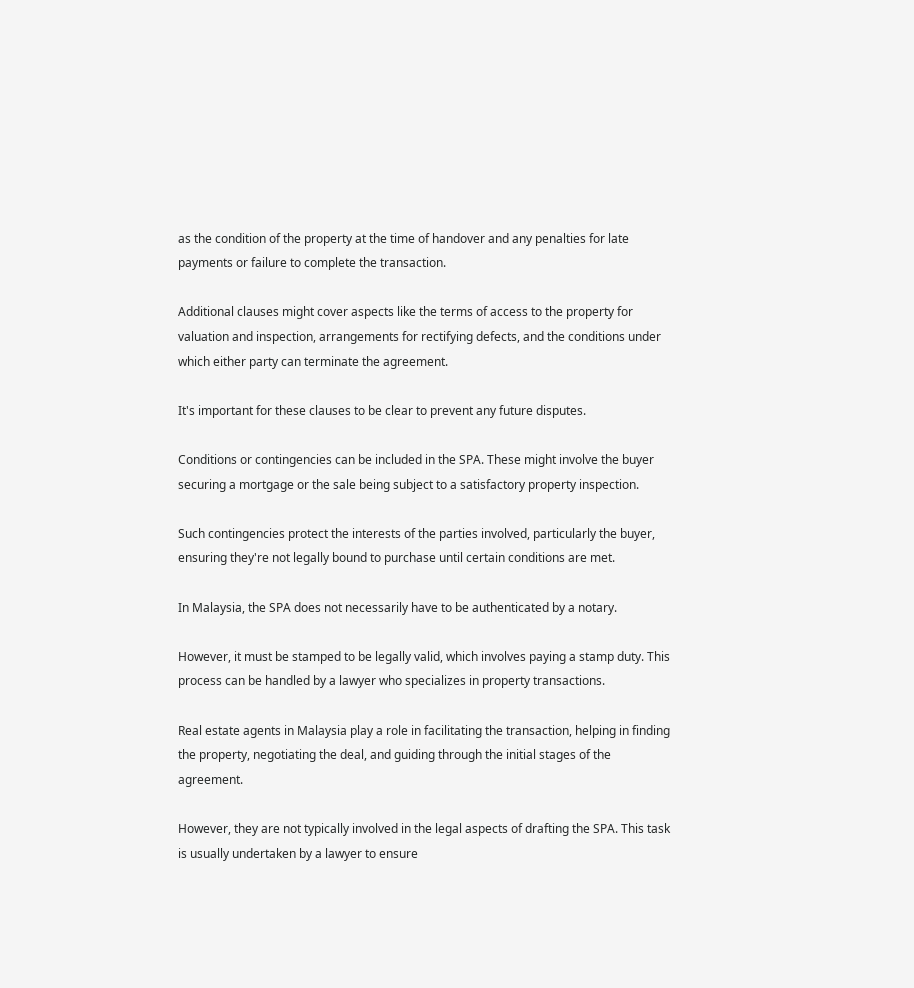as the condition of the property at the time of handover and any penalties for late payments or failure to complete the transaction.

Additional clauses might cover aspects like the terms of access to the property for valuation and inspection, arrangements for rectifying defects, and the conditions under which either party can terminate the agreement.

It's important for these clauses to be clear to prevent any future disputes.

Conditions or contingencies can be included in the SPA. These might involve the buyer securing a mortgage or the sale being subject to a satisfactory property inspection.

Such contingencies protect the interests of the parties involved, particularly the buyer, ensuring they're not legally bound to purchase until certain conditions are met.

In Malaysia, the SPA does not necessarily have to be authenticated by a notary.

However, it must be stamped to be legally valid, which involves paying a stamp duty. This process can be handled by a lawyer who specializes in property transactions.

Real estate agents in Malaysia play a role in facilitating the transaction, helping in finding the property, negotiating the deal, and guiding through the initial stages of the agreement.

However, they are not typically involved in the legal aspects of drafting the SPA. This task is usually undertaken by a lawyer to ensure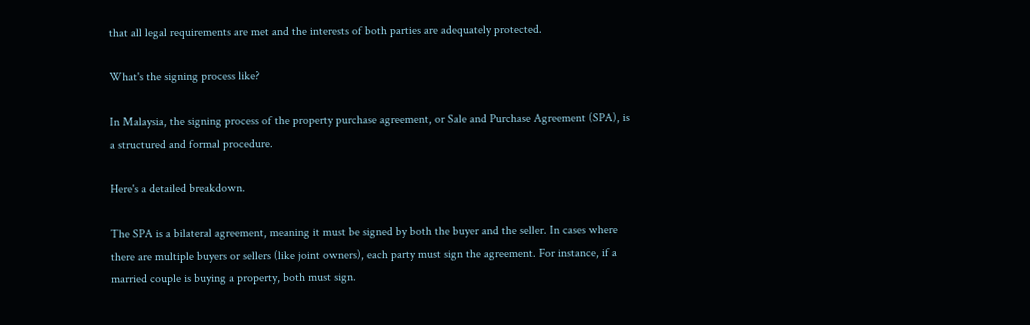that all legal requirements are met and the interests of both parties are adequately protected.

What's the signing process like?

In Malaysia, the signing process of the property purchase agreement, or Sale and Purchase Agreement (SPA), is a structured and formal procedure.

Here's a detailed breakdown.

The SPA is a bilateral agreement, meaning it must be signed by both the buyer and the seller. In cases where there are multiple buyers or sellers (like joint owners), each party must sign the agreement. For instance, if a married couple is buying a property, both must sign.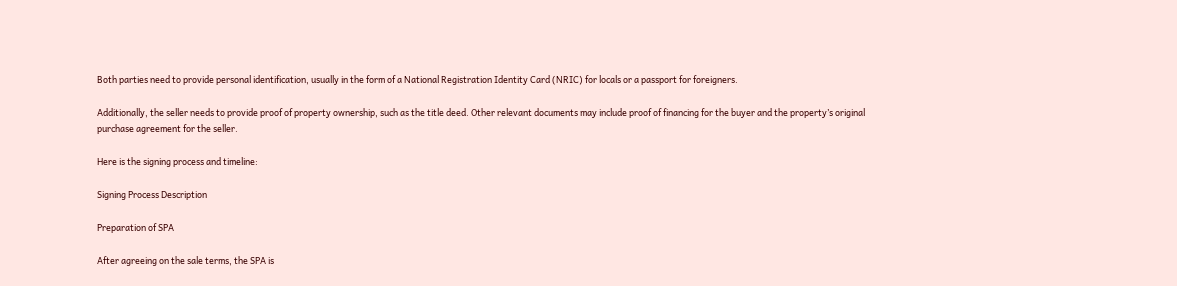Both parties need to provide personal identification, usually in the form of a National Registration Identity Card (NRIC) for locals or a passport for foreigners.

Additionally, the seller needs to provide proof of property ownership, such as the title deed. Other relevant documents may include proof of financing for the buyer and the property’s original purchase agreement for the seller.

Here is the signing process and timeline:

Signing Process Description

Preparation of SPA

After agreeing on the sale terms, the SPA is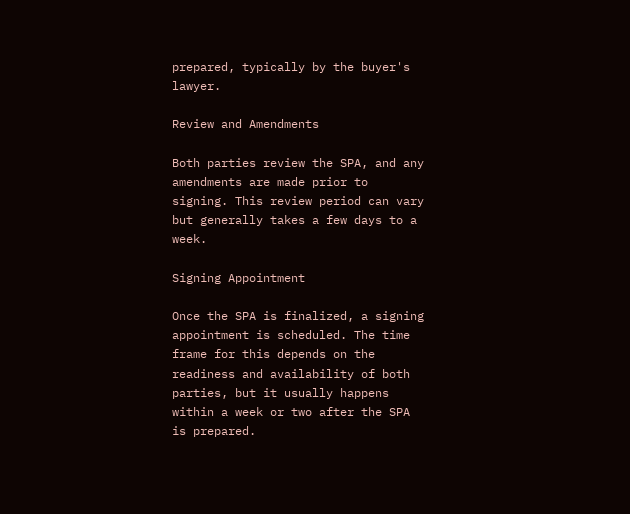prepared, typically by the buyer's lawyer.

Review and Amendments

Both parties review the SPA, and any amendments are made prior to signing. This review period can vary but generally takes a few days to a week.

Signing Appointment

Once the SPA is finalized, a signing appointment is scheduled. The time frame for this depends on the readiness and availability of both parties, but it usually happens within a week or two after the SPA is prepared.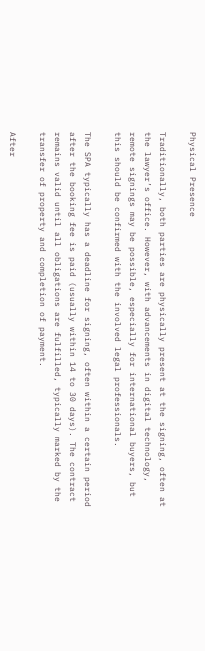Physical Presence

Traditionally, both parties are physically present at the signing, often at the lawyer’s office. However, with advancements in digital technology, remote signings may be possible, especially for international buyers, but this should be confirmed with the involved legal professionals.

The SPA typically has a deadline for signing, often within a certain period after the booking fee is paid (usually within 14 to 30 days). The contract remains valid until all obligations are fulfilled, typically marked by the transfer of property and completion of payment.

After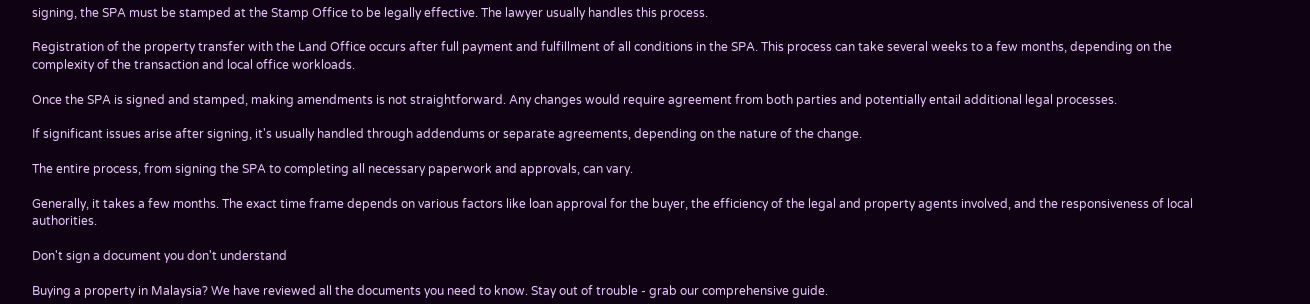signing, the SPA must be stamped at the Stamp Office to be legally effective. The lawyer usually handles this process.

Registration of the property transfer with the Land Office occurs after full payment and fulfillment of all conditions in the SPA. This process can take several weeks to a few months, depending on the complexity of the transaction and local office workloads.

Once the SPA is signed and stamped, making amendments is not straightforward. Any changes would require agreement from both parties and potentially entail additional legal processes.

If significant issues arise after signing, it's usually handled through addendums or separate agreements, depending on the nature of the change.

The entire process, from signing the SPA to completing all necessary paperwork and approvals, can vary.

Generally, it takes a few months. The exact time frame depends on various factors like loan approval for the buyer, the efficiency of the legal and property agents involved, and the responsiveness of local authorities.

Don't sign a document you don't understand

Buying a property in Malaysia? We have reviewed all the documents you need to know. Stay out of trouble - grab our comprehensive guide.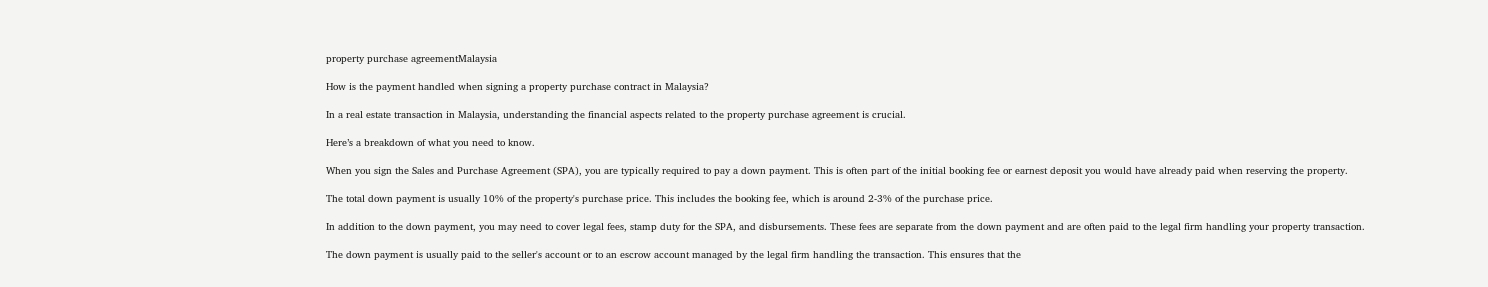property purchase agreementMalaysia

How is the payment handled when signing a property purchase contract in Malaysia?

In a real estate transaction in Malaysia, understanding the financial aspects related to the property purchase agreement is crucial.

Here’s a breakdown of what you need to know.

When you sign the Sales and Purchase Agreement (SPA), you are typically required to pay a down payment. This is often part of the initial booking fee or earnest deposit you would have already paid when reserving the property.

The total down payment is usually 10% of the property's purchase price. This includes the booking fee, which is around 2-3% of the purchase price.

In addition to the down payment, you may need to cover legal fees, stamp duty for the SPA, and disbursements. These fees are separate from the down payment and are often paid to the legal firm handling your property transaction.

The down payment is usually paid to the seller's account or to an escrow account managed by the legal firm handling the transaction. This ensures that the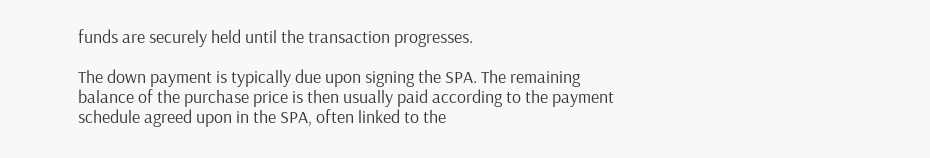funds are securely held until the transaction progresses.

The down payment is typically due upon signing the SPA. The remaining balance of the purchase price is then usually paid according to the payment schedule agreed upon in the SPA, often linked to the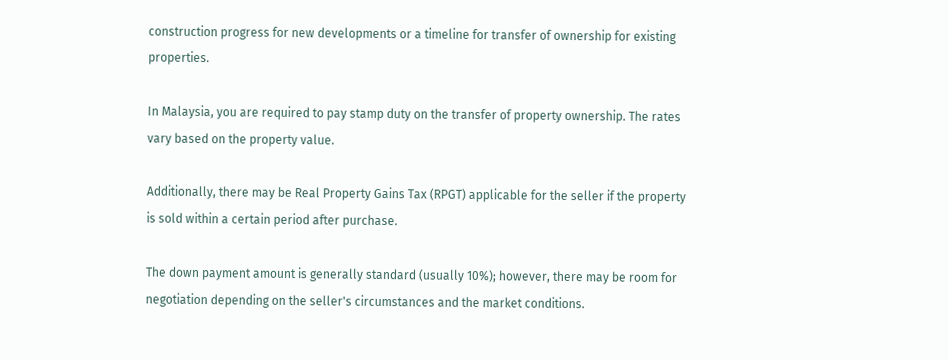construction progress for new developments or a timeline for transfer of ownership for existing properties.

In Malaysia, you are required to pay stamp duty on the transfer of property ownership. The rates vary based on the property value.

Additionally, there may be Real Property Gains Tax (RPGT) applicable for the seller if the property is sold within a certain period after purchase.

The down payment amount is generally standard (usually 10%); however, there may be room for negotiation depending on the seller's circumstances and the market conditions.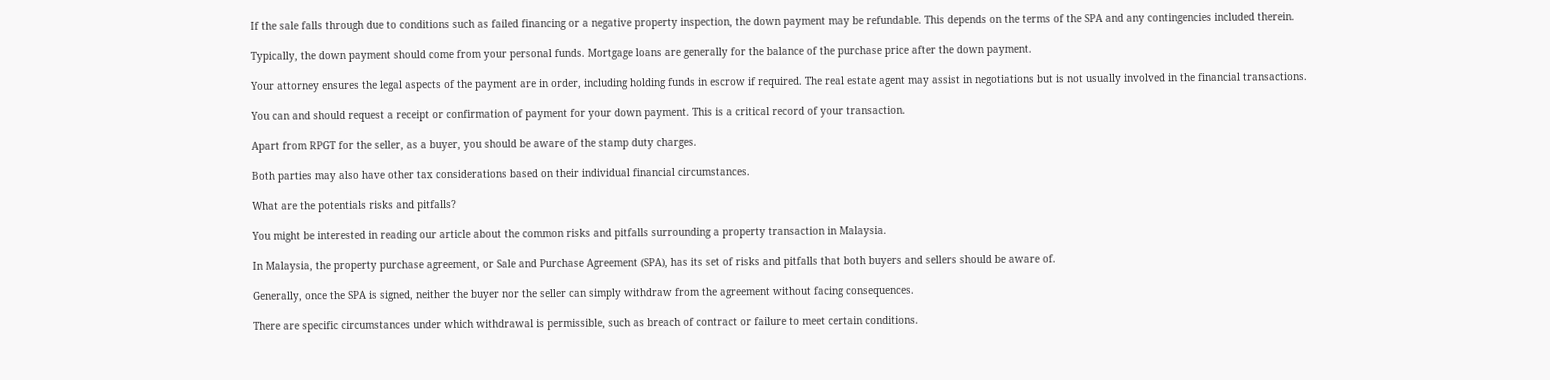If the sale falls through due to conditions such as failed financing or a negative property inspection, the down payment may be refundable. This depends on the terms of the SPA and any contingencies included therein.

Typically, the down payment should come from your personal funds. Mortgage loans are generally for the balance of the purchase price after the down payment.

Your attorney ensures the legal aspects of the payment are in order, including holding funds in escrow if required. The real estate agent may assist in negotiations but is not usually involved in the financial transactions.

You can and should request a receipt or confirmation of payment for your down payment. This is a critical record of your transaction.

Apart from RPGT for the seller, as a buyer, you should be aware of the stamp duty charges.

Both parties may also have other tax considerations based on their individual financial circumstances.

What are the potentials risks and pitfalls?

You might be interested in reading our article about the common risks and pitfalls surrounding a property transaction in Malaysia.

In Malaysia, the property purchase agreement, or Sale and Purchase Agreement (SPA), has its set of risks and pitfalls that both buyers and sellers should be aware of.

Generally, once the SPA is signed, neither the buyer nor the seller can simply withdraw from the agreement without facing consequences.

There are specific circumstances under which withdrawal is permissible, such as breach of contract or failure to meet certain conditions.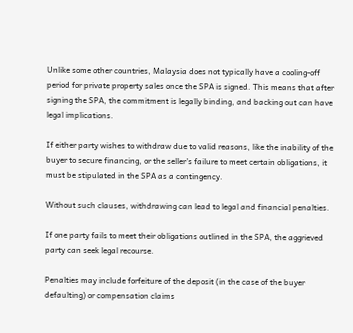Unlike some other countries, Malaysia does not typically have a cooling-off period for private property sales once the SPA is signed. This means that after signing the SPA, the commitment is legally binding, and backing out can have legal implications.

If either party wishes to withdraw due to valid reasons, like the inability of the buyer to secure financing, or the seller's failure to meet certain obligations, it must be stipulated in the SPA as a contingency.

Without such clauses, withdrawing can lead to legal and financial penalties.

If one party fails to meet their obligations outlined in the SPA, the aggrieved party can seek legal recourse.

Penalties may include forfeiture of the deposit (in the case of the buyer defaulting) or compensation claims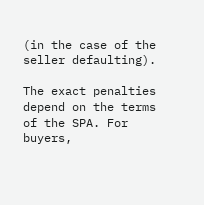(in the case of the seller defaulting).

The exact penalties depend on the terms of the SPA. For buyers,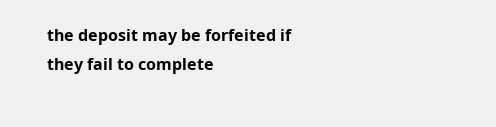the deposit may be forfeited if they fail to complete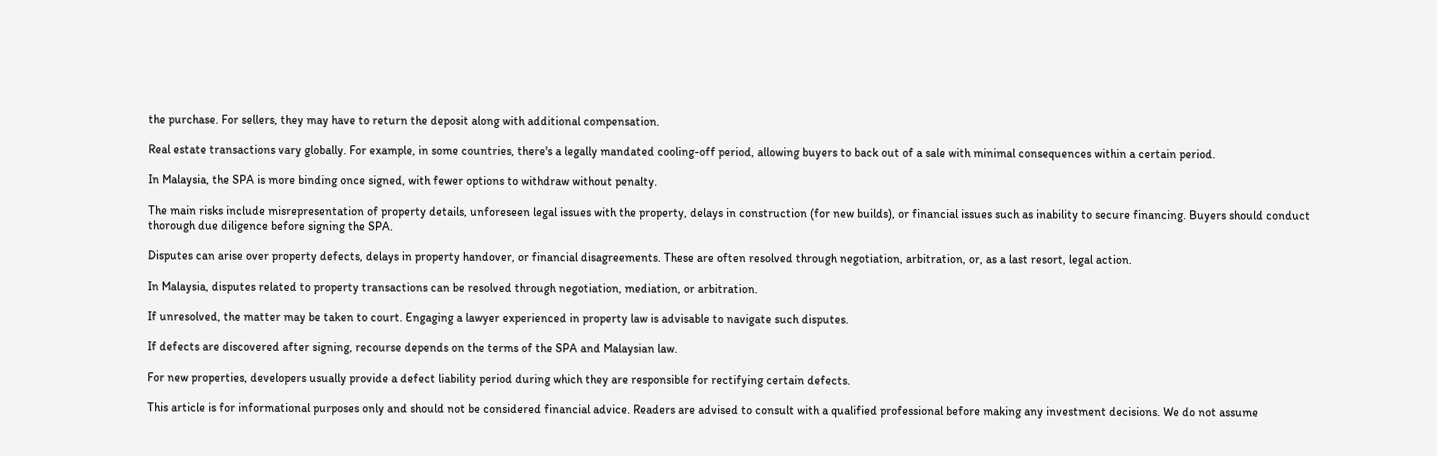the purchase. For sellers, they may have to return the deposit along with additional compensation.

Real estate transactions vary globally. For example, in some countries, there's a legally mandated cooling-off period, allowing buyers to back out of a sale with minimal consequences within a certain period.

In Malaysia, the SPA is more binding once signed, with fewer options to withdraw without penalty.

The main risks include misrepresentation of property details, unforeseen legal issues with the property, delays in construction (for new builds), or financial issues such as inability to secure financing. Buyers should conduct thorough due diligence before signing the SPA.

Disputes can arise over property defects, delays in property handover, or financial disagreements. These are often resolved through negotiation, arbitration, or, as a last resort, legal action.

In Malaysia, disputes related to property transactions can be resolved through negotiation, mediation, or arbitration.

If unresolved, the matter may be taken to court. Engaging a lawyer experienced in property law is advisable to navigate such disputes.

If defects are discovered after signing, recourse depends on the terms of the SPA and Malaysian law.

For new properties, developers usually provide a defect liability period during which they are responsible for rectifying certain defects.

This article is for informational purposes only and should not be considered financial advice. Readers are advised to consult with a qualified professional before making any investment decisions. We do not assume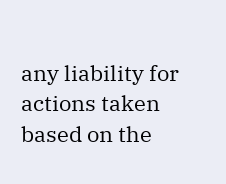any liability for actions taken based on the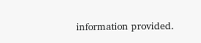information provided.